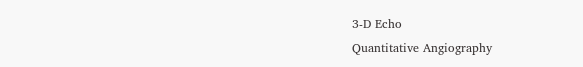3-D Echo
Quantitative Angiography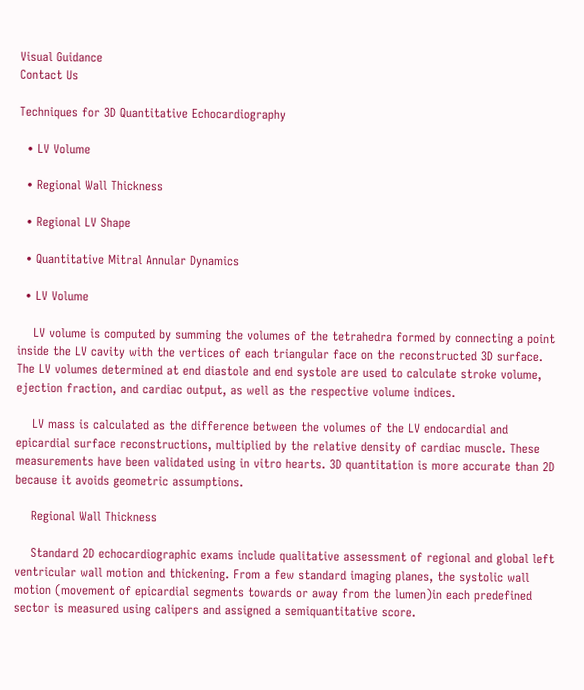Visual Guidance
Contact Us

Techniques for 3D Quantitative Echocardiography

  • LV Volume

  • Regional Wall Thickness

  • Regional LV Shape

  • Quantitative Mitral Annular Dynamics

  • LV Volume

    LV volume is computed by summing the volumes of the tetrahedra formed by connecting a point inside the LV cavity with the vertices of each triangular face on the reconstructed 3D surface. The LV volumes determined at end diastole and end systole are used to calculate stroke volume, ejection fraction, and cardiac output, as well as the respective volume indices.

    LV mass is calculated as the difference between the volumes of the LV endocardial and epicardial surface reconstructions, multiplied by the relative density of cardiac muscle. These measurements have been validated using in vitro hearts. 3D quantitation is more accurate than 2D because it avoids geometric assumptions.

    Regional Wall Thickness

    Standard 2D echocardiographic exams include qualitative assessment of regional and global left ventricular wall motion and thickening. From a few standard imaging planes, the systolic wall motion (movement of epicardial segments towards or away from the lumen)in each predefined sector is measured using calipers and assigned a semiquantitative score.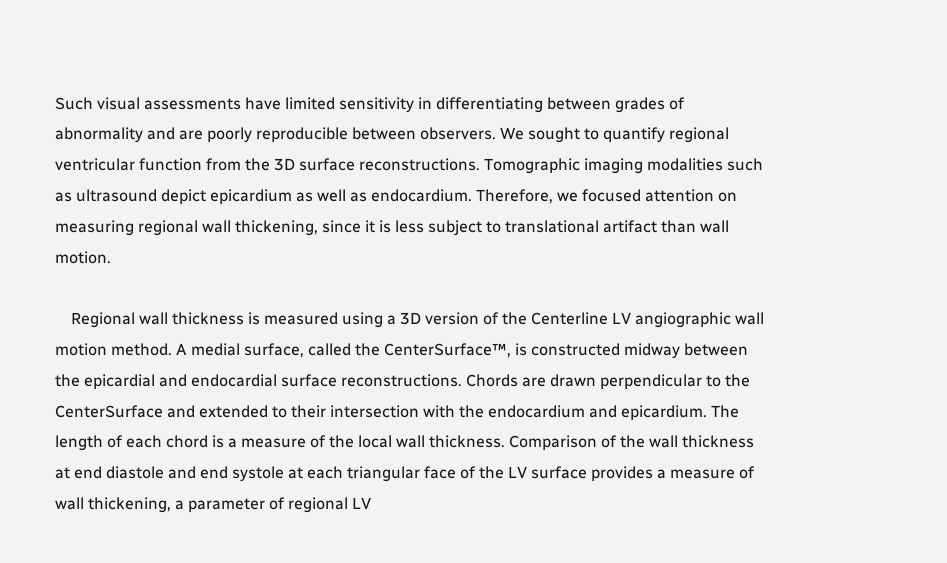Such visual assessments have limited sensitivity in differentiating between grades of abnormality and are poorly reproducible between observers. We sought to quantify regional ventricular function from the 3D surface reconstructions. Tomographic imaging modalities such as ultrasound depict epicardium as well as endocardium. Therefore, we focused attention on measuring regional wall thickening, since it is less subject to translational artifact than wall motion.

    Regional wall thickness is measured using a 3D version of the Centerline LV angiographic wall motion method. A medial surface, called the CenterSurface™, is constructed midway between the epicardial and endocardial surface reconstructions. Chords are drawn perpendicular to the CenterSurface and extended to their intersection with the endocardium and epicardium. The length of each chord is a measure of the local wall thickness. Comparison of the wall thickness at end diastole and end systole at each triangular face of the LV surface provides a measure of wall thickening, a parameter of regional LV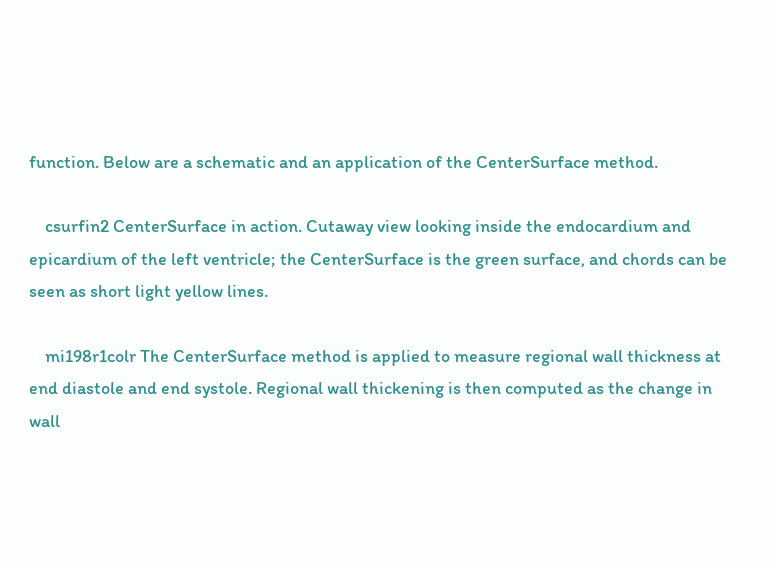function. Below are a schematic and an application of the CenterSurface method.

    csurfin2 CenterSurface in action. Cutaway view looking inside the endocardium and epicardium of the left ventricle; the CenterSurface is the green surface, and chords can be seen as short light yellow lines.

    mi198r1colr The CenterSurface method is applied to measure regional wall thickness at end diastole and end systole. Regional wall thickening is then computed as the change in wall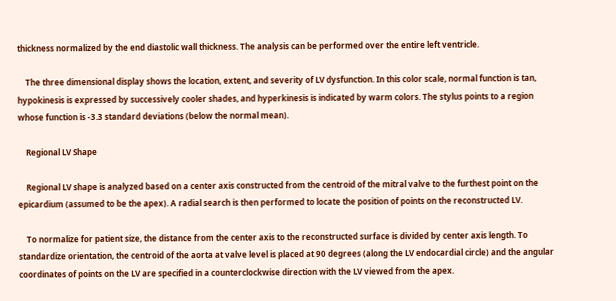thickness normalized by the end diastolic wall thickness. The analysis can be performed over the entire left ventricle.

    The three dimensional display shows the location, extent, and severity of LV dysfunction. In this color scale, normal function is tan, hypokinesis is expressed by successively cooler shades, and hyperkinesis is indicated by warm colors. The stylus points to a region whose function is -3.3 standard deviations (below the normal mean).

    Regional LV Shape

    Regional LV shape is analyzed based on a center axis constructed from the centroid of the mitral valve to the furthest point on the epicardium (assumed to be the apex). A radial search is then performed to locate the position of points on the reconstructed LV.

    To normalize for patient size, the distance from the center axis to the reconstructed surface is divided by center axis length. To standardize orientation, the centroid of the aorta at valve level is placed at 90 degrees (along the LV endocardial circle) and the angular coordinates of points on the LV are specified in a counterclockwise direction with the LV viewed from the apex.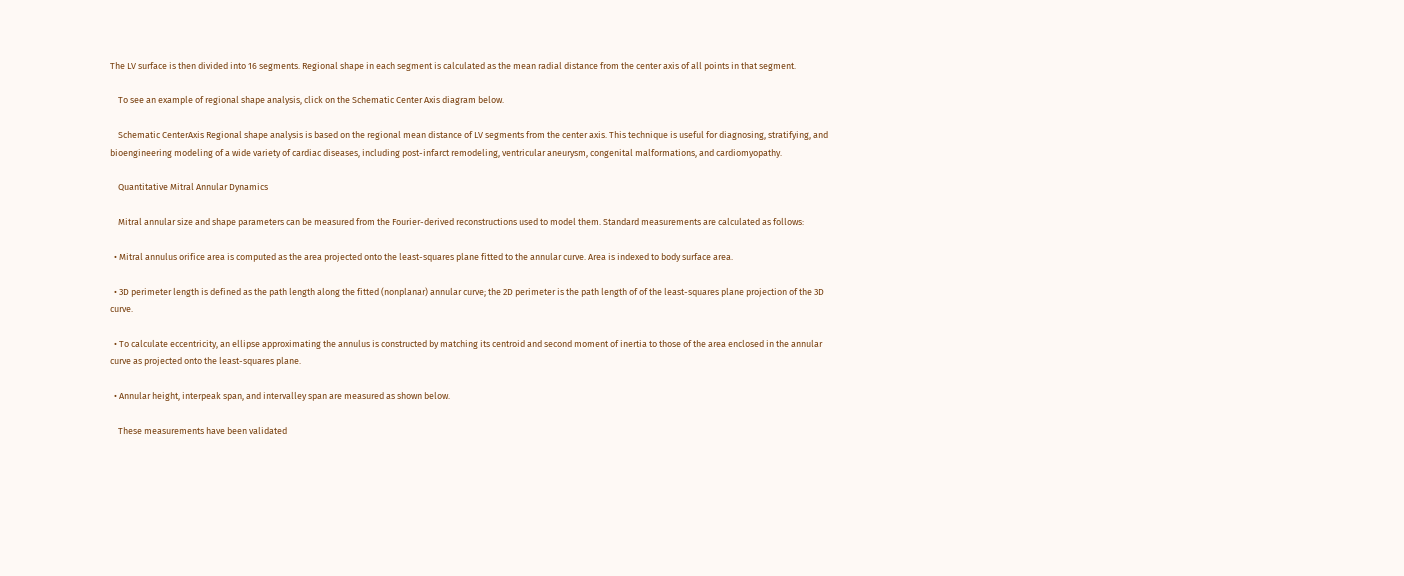The LV surface is then divided into 16 segments. Regional shape in each segment is calculated as the mean radial distance from the center axis of all points in that segment.

    To see an example of regional shape analysis, click on the Schematic Center Axis diagram below.

    Schematic CenterAxis Regional shape analysis is based on the regional mean distance of LV segments from the center axis. This technique is useful for diagnosing, stratifying, and bioengineering modeling of a wide variety of cardiac diseases, including post-infarct remodeling, ventricular aneurysm, congenital malformations, and cardiomyopathy.

    Quantitative Mitral Annular Dynamics

    Mitral annular size and shape parameters can be measured from the Fourier-derived reconstructions used to model them. Standard measurements are calculated as follows:

  • Mitral annulus orifice area is computed as the area projected onto the least-squares plane fitted to the annular curve. Area is indexed to body surface area.

  • 3D perimeter length is defined as the path length along the fitted (nonplanar) annular curve; the 2D perimeter is the path length of of the least-squares plane projection of the 3D curve.

  • To calculate eccentricity, an ellipse approximating the annulus is constructed by matching its centroid and second moment of inertia to those of the area enclosed in the annular curve as projected onto the least-squares plane.

  • Annular height, interpeak span, and intervalley span are measured as shown below.

    These measurements have been validated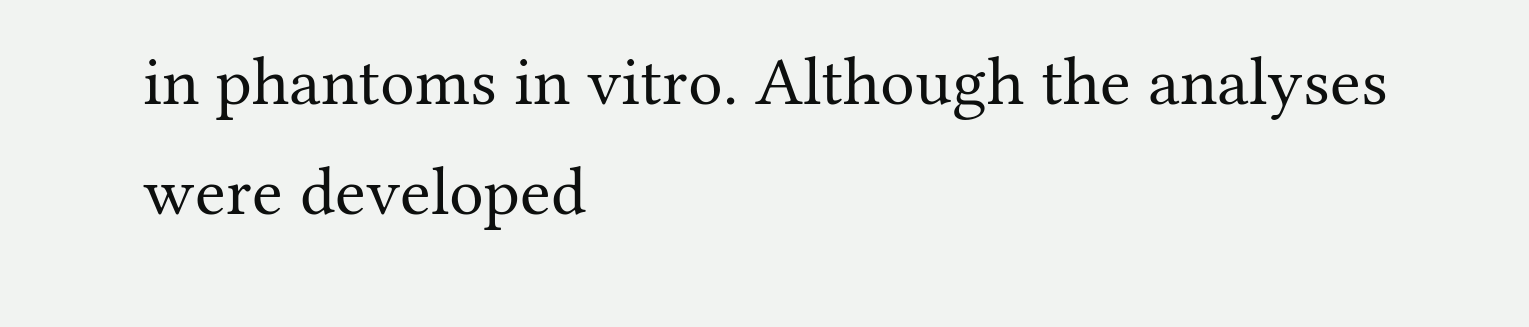in phantoms in vitro. Although the analyses were developed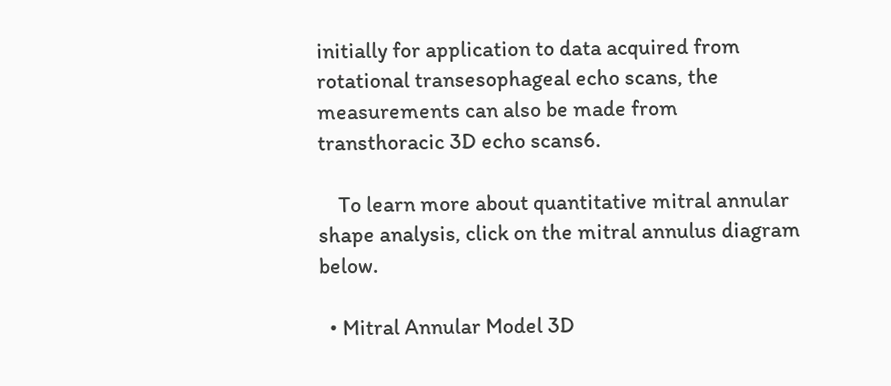initially for application to data acquired from rotational transesophageal echo scans, the measurements can also be made from transthoracic 3D echo scans6.

    To learn more about quantitative mitral annular shape analysis, click on the mitral annulus diagram below.

  • Mitral Annular Model 3D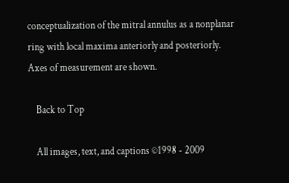conceptualization of the mitral annulus as a nonplanar ring with local maxima anteriorly and posteriorly. Axes of measurement are shown.

    Back to Top

    All images, text, and captions ©1998 - 2009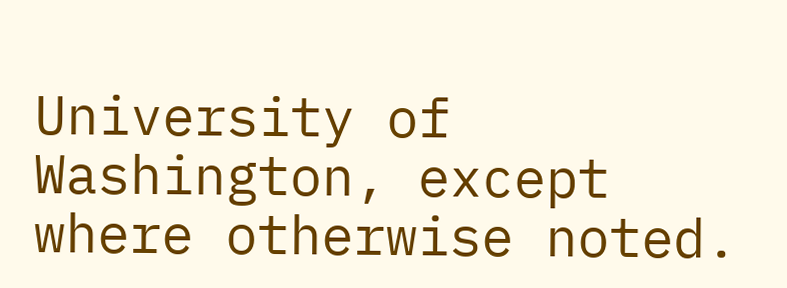University of Washington, except where otherwise noted.